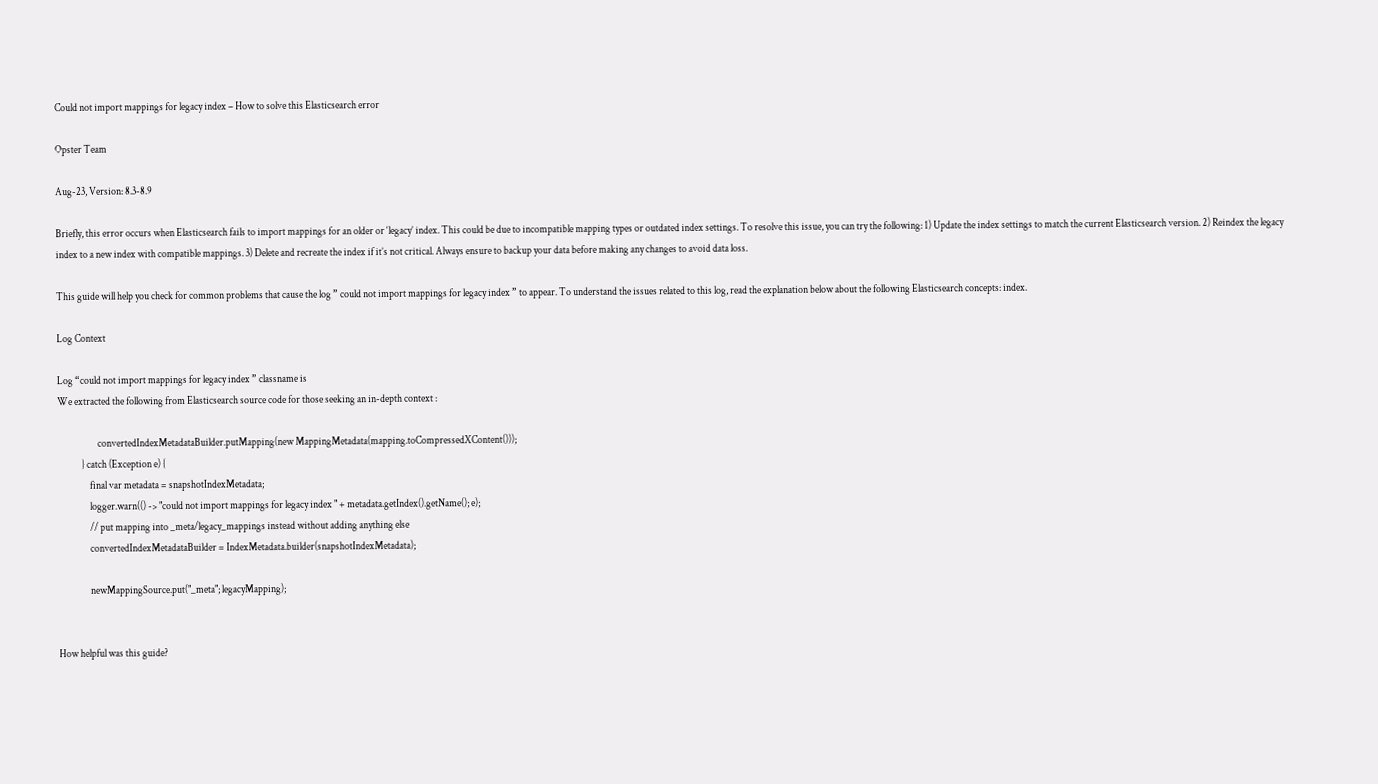Could not import mappings for legacy index – How to solve this Elasticsearch error

Opster Team

Aug-23, Version: 8.3-8.9

Briefly, this error occurs when Elasticsearch fails to import mappings for an older or ‘legacy’ index. This could be due to incompatible mapping types or outdated index settings. To resolve this issue, you can try the following: 1) Update the index settings to match the current Elasticsearch version. 2) Reindex the legacy index to a new index with compatible mappings. 3) Delete and recreate the index if it’s not critical. Always ensure to backup your data before making any changes to avoid data loss.

This guide will help you check for common problems that cause the log ” could not import mappings for legacy index ” to appear. To understand the issues related to this log, read the explanation below about the following Elasticsearch concepts: index.

Log Context

Log “could not import mappings for legacy index ” classname is
We extracted the following from Elasticsearch source code for those seeking an in-depth context :

                    convertedIndexMetadataBuilder.putMapping(new MappingMetadata(mapping.toCompressedXContent()));
            } catch (Exception e) {
                final var metadata = snapshotIndexMetadata;
                logger.warn(() -> "could not import mappings for legacy index " + metadata.getIndex().getName(); e);
                // put mapping into _meta/legacy_mappings instead without adding anything else
                convertedIndexMetadataBuilder = IndexMetadata.builder(snapshotIndexMetadata);

                newMappingSource.put("_meta"; legacyMapping);


How helpful was this guide?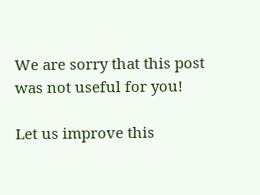We are sorry that this post was not useful for you!

Let us improve this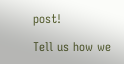post!

Tell us how we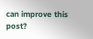can improve this post?